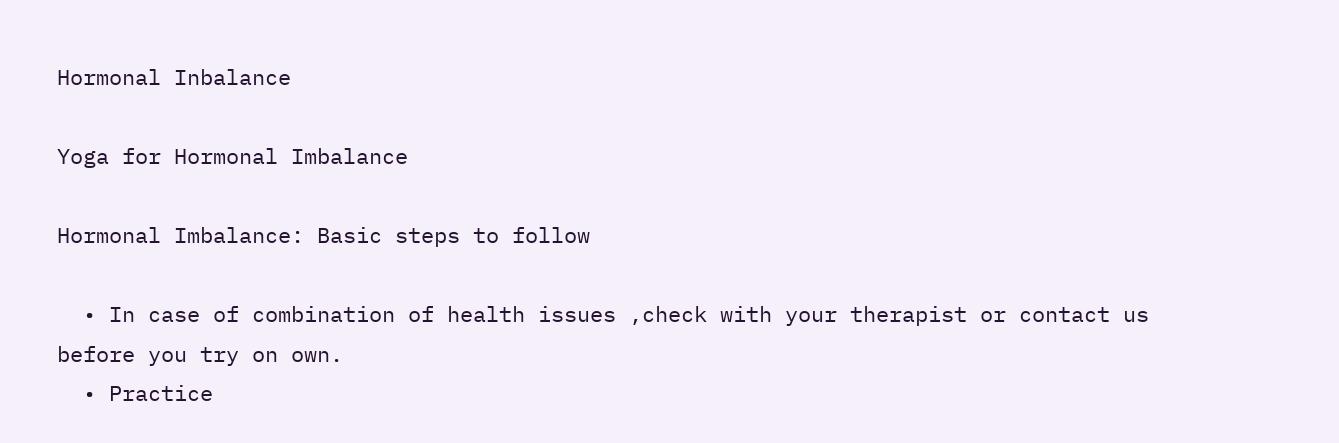Hormonal Inbalance

Yoga for Hormonal Imbalance

Hormonal Imbalance: Basic steps to follow

  • In case of combination of health issues ,check with your therapist or contact us before you try on own.
  • Practice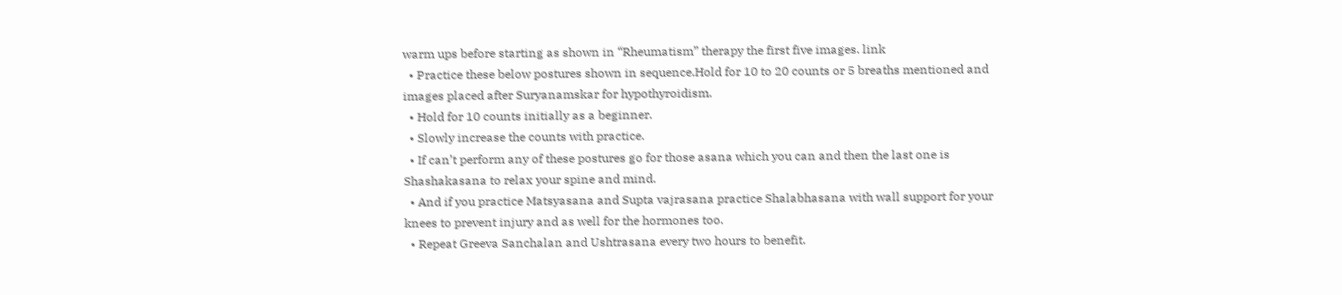warm ups before starting as shown in “Rheumatism” therapy the first five images. link
  • Practice these below postures shown in sequence.Hold for 10 to 20 counts or 5 breaths mentioned and images placed after Suryanamskar for hypothyroidism.
  • Hold for 10 counts initially as a beginner.
  • Slowly increase the counts with practice.
  • If can’t perform any of these postures go for those asana which you can and then the last one is Shashakasana to relax your spine and mind.
  • And if you practice Matsyasana and Supta vajrasana practice Shalabhasana with wall support for your knees to prevent injury and as well for the hormones too.
  • Repeat Greeva Sanchalan and Ushtrasana every two hours to benefit.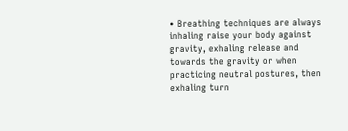• Breathing techniques are always inhaling raise your body against gravity, exhaling release and towards the gravity or when practicing neutral postures, then exhaling turn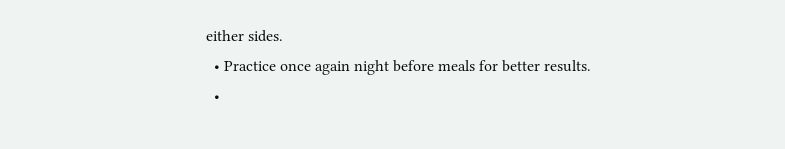either sides.
  • Practice once again night before meals for better results.
  •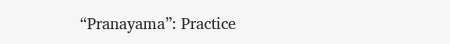“Pranayama”: Practice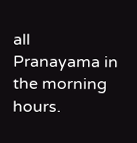all Pranayama in the morning hours.